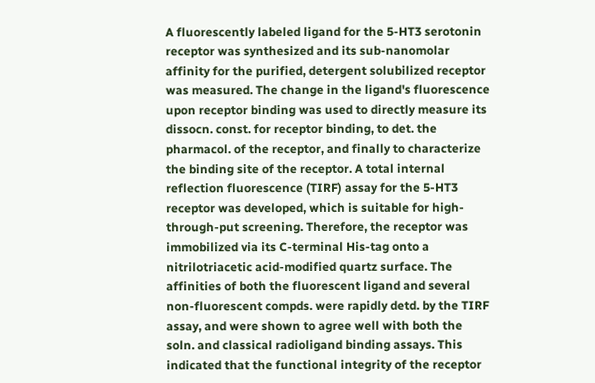A fluorescently labeled ligand for the 5-HT3 serotonin receptor was synthesized and its sub-nanomolar affinity for the purified, detergent solubilized receptor was measured. The change in the ligand's fluorescence upon receptor binding was used to directly measure its dissocn. const. for receptor binding, to det. the pharmacol. of the receptor, and finally to characterize the binding site of the receptor. A total internal reflection fluorescence (TIRF) assay for the 5-HT3 receptor was developed, which is suitable for high-through-put screening. Therefore, the receptor was immobilized via its C-terminal His-tag onto a nitrilotriacetic acid-modified quartz surface. The affinities of both the fluorescent ligand and several non-fluorescent compds. were rapidly detd. by the TIRF assay, and were shown to agree well with both the soln. and classical radioligand binding assays. This indicated that the functional integrity of the receptor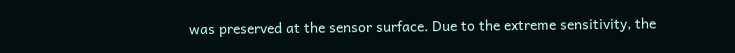was preserved at the sensor surface. Due to the extreme sensitivity, the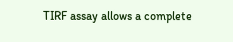TIRF assay allows a complete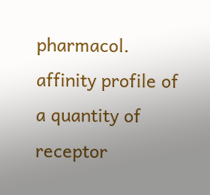pharmacol. affinity profile of a quantity of receptor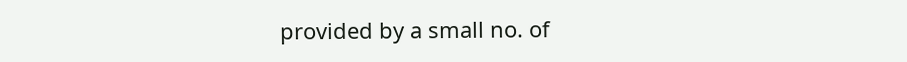provided by a small no. of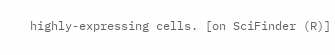highly-expressing cells. [on SciFinder (R)]